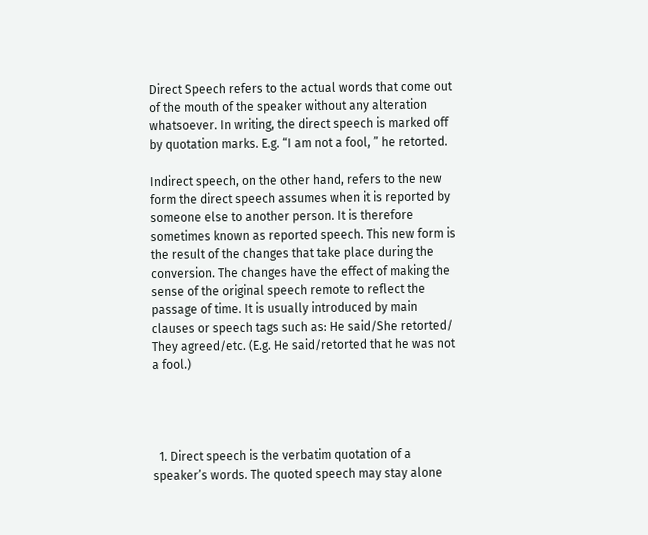Direct Speech refers to the actual words that come out of the mouth of the speaker without any alteration whatsoever. In writing, the direct speech is marked off by quotation marks. E.g. “I am not a fool, ” he retorted.

Indirect speech, on the other hand, refers to the new form the direct speech assumes when it is reported by someone else to another person. It is therefore sometimes known as reported speech. This new form is the result of the changes that take place during the conversion. The changes have the effect of making the sense of the original speech remote to reflect the passage of time. It is usually introduced by main clauses or speech tags such as: He said/She retorted/ They agreed/etc. (E.g. He said/retorted that he was not a fool.)




  1. Direct speech is the verbatim quotation of a speaker’s words. The quoted speech may stay alone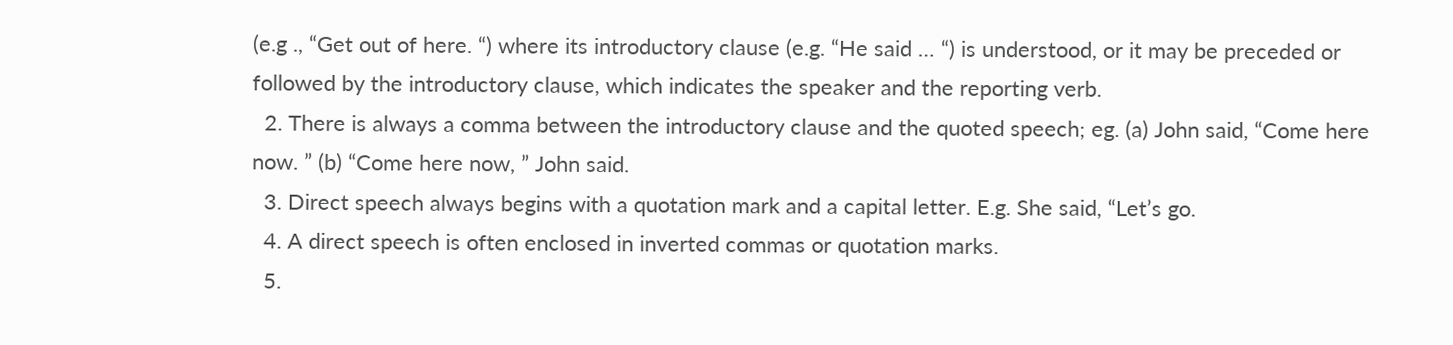(e.g ., “Get out of here. “) where its introductory clause (e.g. “He said … “) is understood, or it may be preceded or followed by the introductory clause, which indicates the speaker and the reporting verb.
  2. There is always a comma between the introductory clause and the quoted speech; eg. (a) John said, “Come here now. ” (b) “Come here now, ” John said.
  3. Direct speech always begins with a quotation mark and a capital letter. E.g. She said, “Let’s go.
  4. A direct speech is often enclosed in inverted commas or quotation marks.
  5.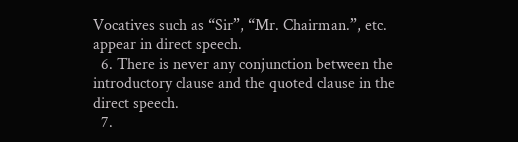Vocatives such as “Sir”, “Mr. Chairman.”, etc. appear in direct speech.
  6. There is never any conjunction between the introductory clause and the quoted clause in the direct speech.
  7.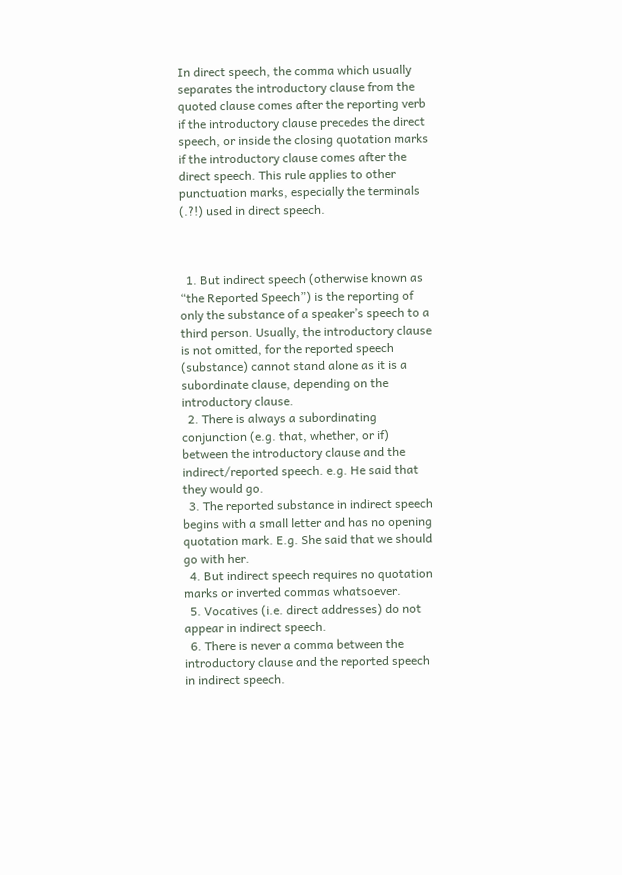In direct speech, the comma which usually separates the introductory clause from the quoted clause comes after the reporting verb if the introductory clause precedes the direct speech, or inside the closing quotation marks if the introductory clause comes after the direct speech. This rule applies to other punctuation marks, especially the terminals (.?!) used in direct speech.



  1. But indirect speech (otherwise known as “the Reported Speech”) is the reporting of only the substance of a speaker’s speech to a third person. Usually, the introductory clause is not omitted, for the reported speech (substance) cannot stand alone as it is a subordinate clause, depending on the introductory clause.
  2. There is always a subordinating conjunction (e.g. that, whether, or if) between the introductory clause and the indirect/reported speech. e.g. He said that they would go.
  3. The reported substance in indirect speech begins with a small letter and has no opening quotation mark. E.g. She said that we should go with her.
  4. But indirect speech requires no quotation marks or inverted commas whatsoever.
  5. Vocatives (i.e. direct addresses) do not appear in indirect speech.
  6. There is never a comma between the introductory clause and the reported speech in indirect speech.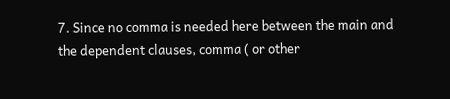7. Since no comma is needed here between the main and the dependent clauses, comma ( or other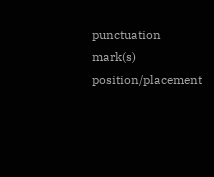punctuation mark(s) position/placement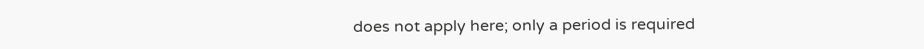does not apply here; only a period is required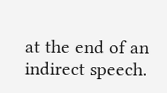at the end of an indirect speech.